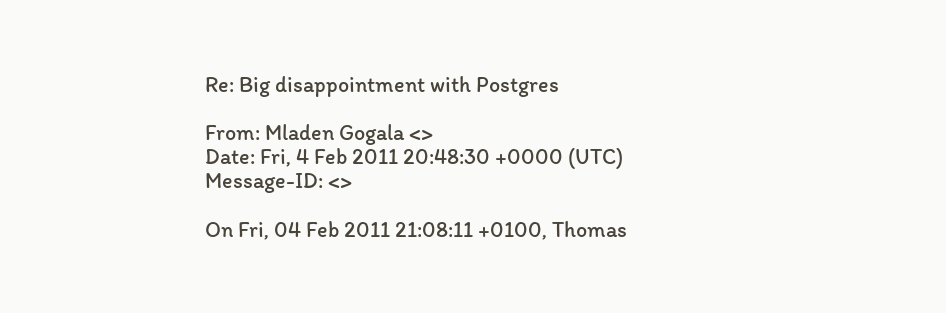Re: Big disappointment with Postgres

From: Mladen Gogala <>
Date: Fri, 4 Feb 2011 20:48:30 +0000 (UTC)
Message-ID: <>

On Fri, 04 Feb 2011 21:08:11 +0100, Thomas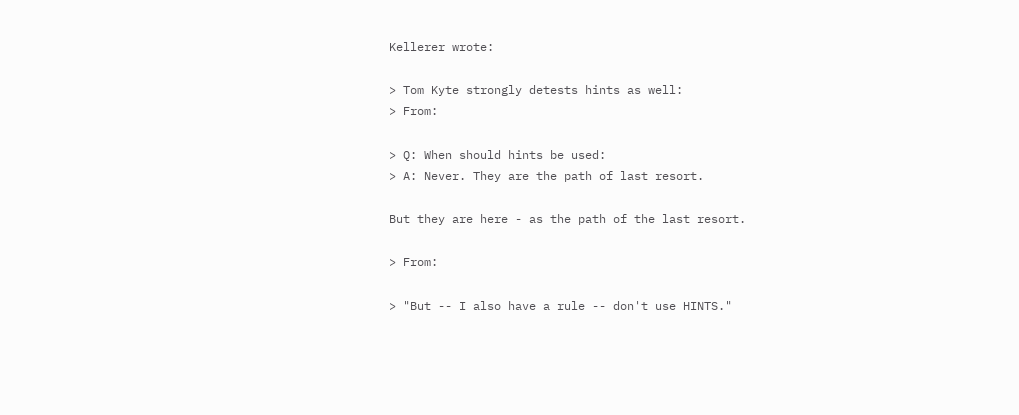Kellerer wrote:

> Tom Kyte strongly detests hints as well:
> From:

> Q: When should hints be used:
> A: Never. They are the path of last resort.

But they are here - as the path of the last resort.

> From:

> "But -- I also have a rule -- don't use HINTS."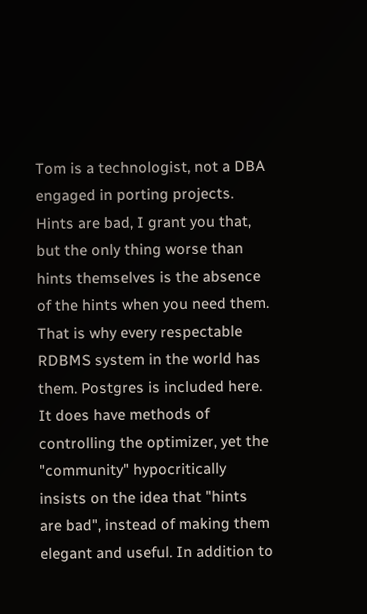Tom is a technologist, not a DBA engaged in porting projects. Hints are bad, I grant you that, but the only thing worse than hints themselves is the absence of the hints when you need them. That is why every respectable RDBMS system in the world has them. Postgres is included here. It does have methods of controlling the optimizer, yet the "community" hypocritically insists on the idea that "hints are bad", instead of making them elegant and useful. In addition to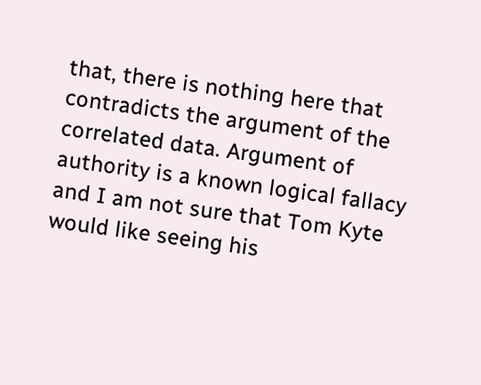that, there is nothing here that contradicts the argument of the correlated data. Argument of authority is a known logical fallacy and I am not sure that Tom Kyte would like seeing his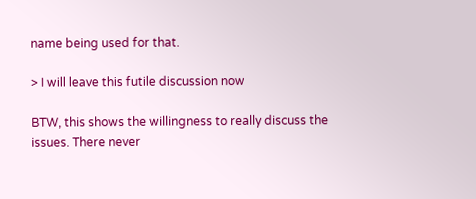name being used for that.

> I will leave this futile discussion now

BTW, this shows the willingness to really discuss the issues. There never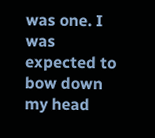was one. I was expected to bow down my head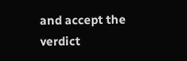and accept the verdict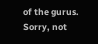of the gurus. Sorry, not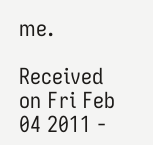me.

Received on Fri Feb 04 2011 -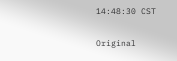14:48:30 CST

Original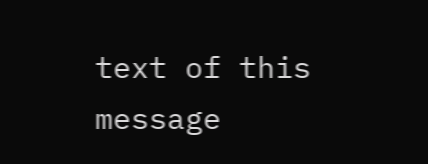text of this message